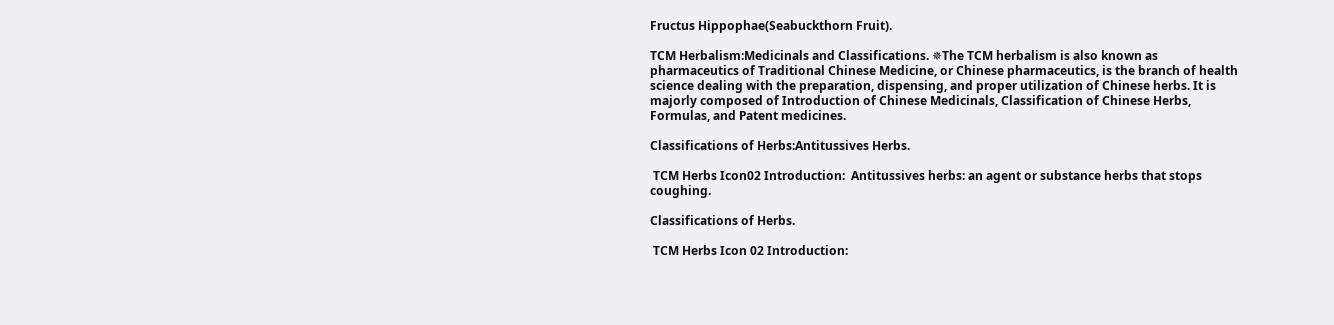Fructus Hippophae(Seabuckthorn Fruit).

TCM Herbalism:Medicinals and Classifications. ✵The TCM herbalism is also known as pharmaceutics of Traditional Chinese Medicine, or Chinese pharmaceutics, is the branch of health science dealing with the preparation, dispensing, and proper utilization of Chinese herbs. It is majorly composed of Introduction of Chinese Medicinals, Classification of Chinese Herbs, Formulas, and Patent medicines.

Classifications of Herbs:Antitussives Herbs.

 TCM Herbs Icon02 Introduction:  Antitussives herbs: an agent or substance herbs that stops coughing.

Classifications of Herbs.

 TCM Herbs Icon 02 Introduction: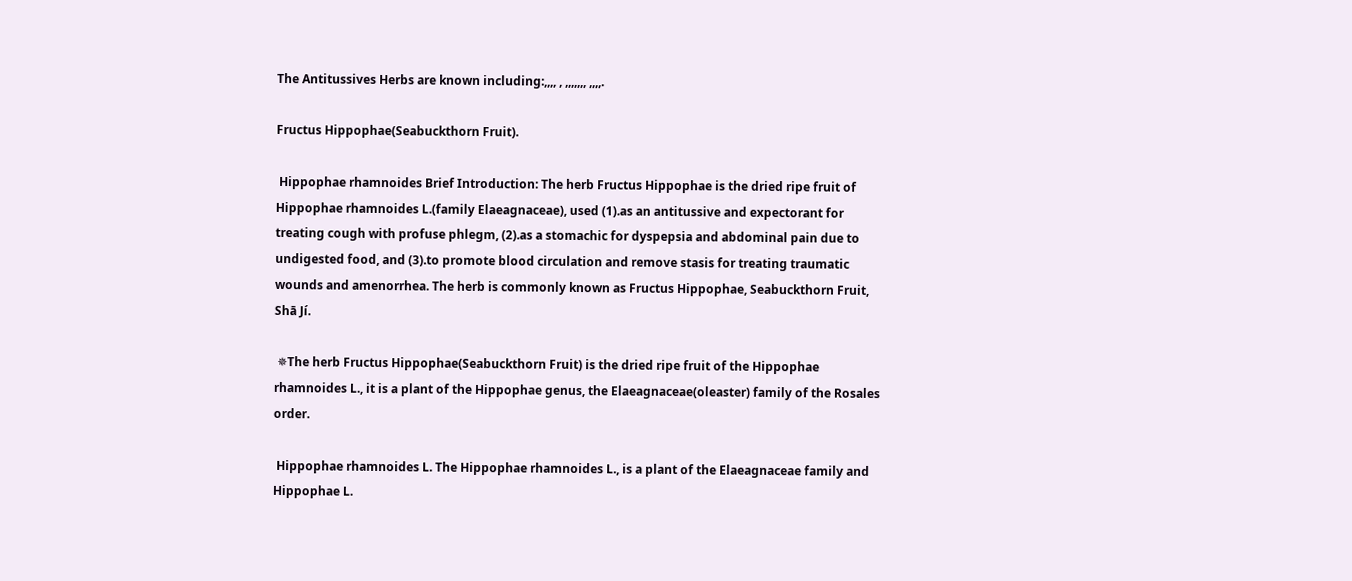The Antitussives Herbs are known including:,,,, , ,,,,,,, ,,,,.

Fructus Hippophae(Seabuckthorn Fruit).

 Hippophae rhamnoides Brief Introduction: The herb Fructus Hippophae is the dried ripe fruit of Hippophae rhamnoides L.(family Elaeagnaceae), used (1).as an antitussive and expectorant for treating cough with profuse phlegm, (2).as a stomachic for dyspepsia and abdominal pain due to undigested food, and (3).to promote blood circulation and remove stasis for treating traumatic wounds and amenorrhea. The herb is commonly known as Fructus Hippophae, Seabuckthorn Fruit, Shā Jí.

 ✵The herb Fructus Hippophae(Seabuckthorn Fruit) is the dried ripe fruit of the Hippophae rhamnoides L., it is a plant of the Hippophae genus, the Elaeagnaceae(oleaster) family of the Rosales order.

 Hippophae rhamnoides L. The Hippophae rhamnoides L., is a plant of the Elaeagnaceae family and Hippophae L.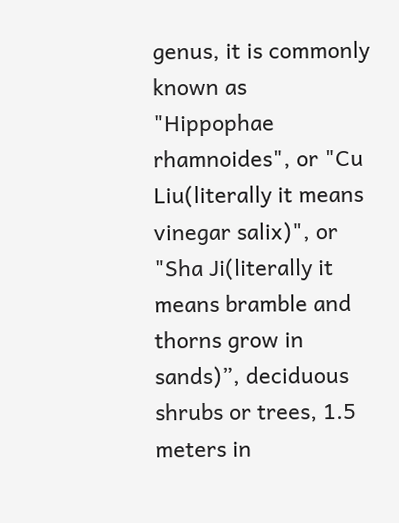genus, it is commonly known as "Hippophae rhamnoides", or "Cu Liu(literally it means vinegar salix)", or "Sha Ji(literally it means bramble and thorns grow in sands)”, deciduous shrubs or trees, 1.5 meters in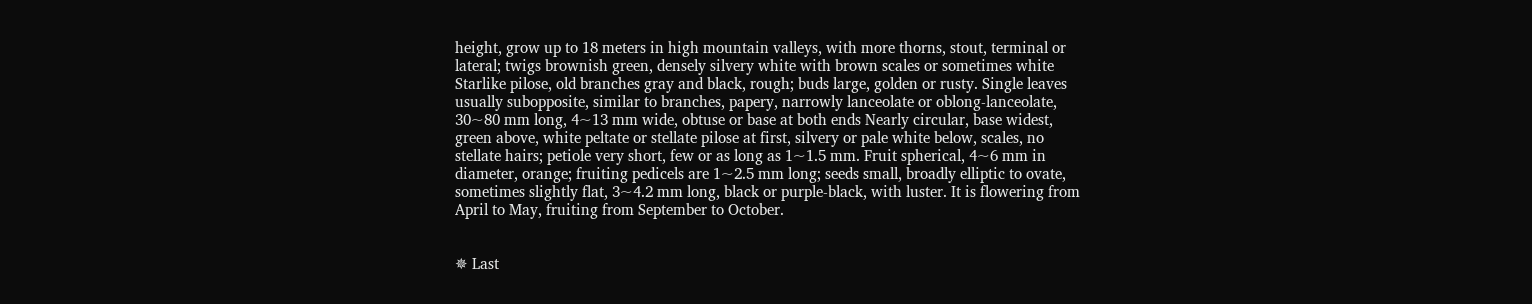height, grow up to 18 meters in high mountain valleys, with more thorns, stout, terminal or lateral; twigs brownish green, densely silvery white with brown scales or sometimes white Starlike pilose, old branches gray and black, rough; buds large, golden or rusty. Single leaves usually subopposite, similar to branches, papery, narrowly lanceolate or oblong-lanceolate, 30~80 mm long, 4~13 mm wide, obtuse or base at both ends Nearly circular, base widest, green above, white peltate or stellate pilose at first, silvery or pale white below, scales, no stellate hairs; petiole very short, few or as long as 1~1.5 mm. Fruit spherical, 4~6 mm in diameter, orange; fruiting pedicels are 1~2.5 mm long; seeds small, broadly elliptic to ovate, sometimes slightly flat, 3~4.2 mm long, black or purple-black, with luster. It is flowering from April to May, fruiting from September to October.


✵ Last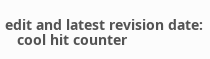edit and latest revision date:
   cool hit counter